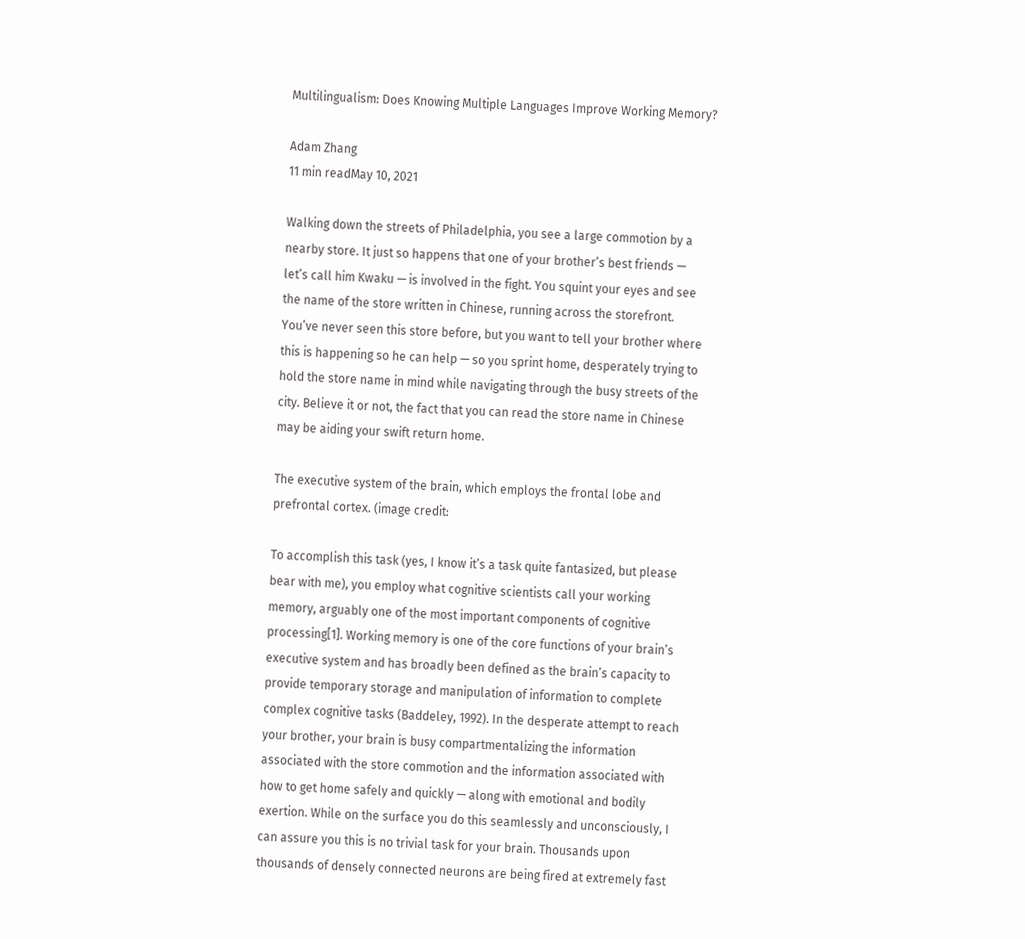Multilingualism: Does Knowing Multiple Languages Improve Working Memory?

Adam Zhang
11 min readMay 10, 2021

Walking down the streets of Philadelphia, you see a large commotion by a nearby store. It just so happens that one of your brother’s best friends — let’s call him Kwaku — is involved in the fight. You squint your eyes and see the name of the store written in Chinese, running across the storefront. You’ve never seen this store before, but you want to tell your brother where this is happening so he can help — so you sprint home, desperately trying to hold the store name in mind while navigating through the busy streets of the city. Believe it or not, the fact that you can read the store name in Chinese may be aiding your swift return home.

The executive system of the brain, which employs the frontal lobe and prefrontal cortex. (image credit:

To accomplish this task (yes, I know it’s a task quite fantasized, but please bear with me), you employ what cognitive scientists call your working memory, arguably one of the most important components of cognitive processing[1]. Working memory is one of the core functions of your brain’s executive system and has broadly been defined as the brain’s capacity to provide temporary storage and manipulation of information to complete complex cognitive tasks (Baddeley, 1992). In the desperate attempt to reach your brother, your brain is busy compartmentalizing the information associated with the store commotion and the information associated with how to get home safely and quickly — along with emotional and bodily exertion. While on the surface you do this seamlessly and unconsciously, I can assure you this is no trivial task for your brain. Thousands upon thousands of densely connected neurons are being fired at extremely fast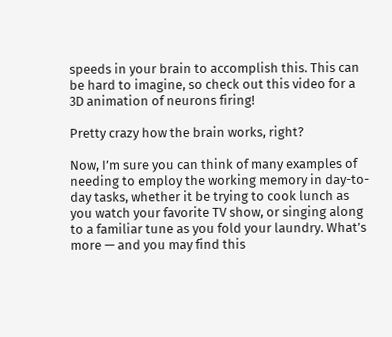speeds in your brain to accomplish this. This can be hard to imagine, so check out this video for a 3D animation of neurons firing!

Pretty crazy how the brain works, right?

Now, I’m sure you can think of many examples of needing to employ the working memory in day-to-day tasks, whether it be trying to cook lunch as you watch your favorite TV show, or singing along to a familiar tune as you fold your laundry. What’s more — and you may find this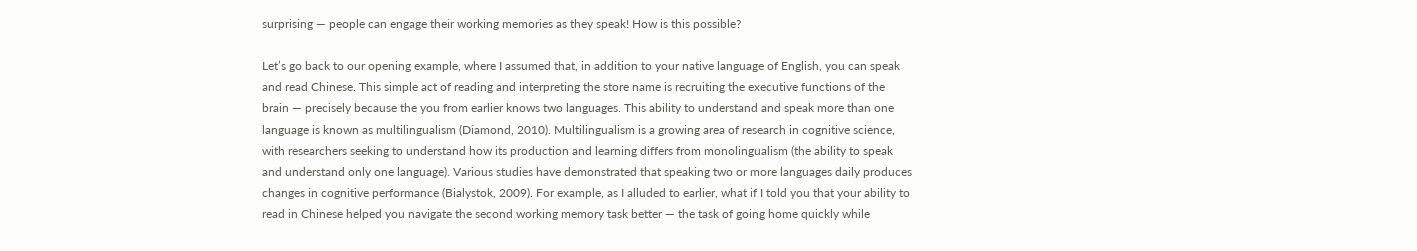surprising — people can engage their working memories as they speak! How is this possible?

Let’s go back to our opening example, where I assumed that, in addition to your native language of English, you can speak and read Chinese. This simple act of reading and interpreting the store name is recruiting the executive functions of the brain — precisely because the you from earlier knows two languages. This ability to understand and speak more than one language is known as multilingualism (Diamond, 2010). Multilingualism is a growing area of research in cognitive science, with researchers seeking to understand how its production and learning differs from monolingualism (the ability to speak and understand only one language). Various studies have demonstrated that speaking two or more languages daily produces changes in cognitive performance (Bialystok, 2009). For example, as I alluded to earlier, what if I told you that your ability to read in Chinese helped you navigate the second working memory task better — the task of going home quickly while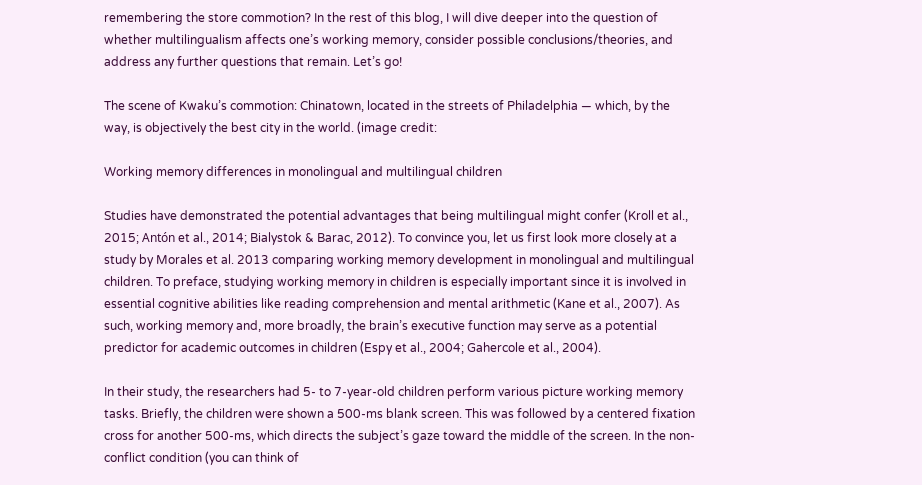remembering the store commotion? In the rest of this blog, I will dive deeper into the question of whether multilingualism affects one’s working memory, consider possible conclusions/theories, and address any further questions that remain. Let’s go!

The scene of Kwaku’s commotion: Chinatown, located in the streets of Philadelphia — which, by the way, is objectively the best city in the world. (image credit:

Working memory differences in monolingual and multilingual children

Studies have demonstrated the potential advantages that being multilingual might confer (Kroll et al., 2015; Antón et al., 2014; Bialystok & Barac, 2012). To convince you, let us first look more closely at a study by Morales et al. 2013 comparing working memory development in monolingual and multilingual children. To preface, studying working memory in children is especially important since it is involved in essential cognitive abilities like reading comprehension and mental arithmetic (Kane et al., 2007). As such, working memory and, more broadly, the brain’s executive function may serve as a potential predictor for academic outcomes in children (Espy et al., 2004; Gahercole et al., 2004).

In their study, the researchers had 5- to 7-year-old children perform various picture working memory tasks. Briefly, the children were shown a 500-ms blank screen. This was followed by a centered fixation cross for another 500-ms, which directs the subject’s gaze toward the middle of the screen. In the non-conflict condition (you can think of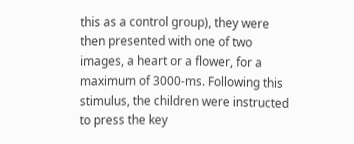this as a control group), they were then presented with one of two images, a heart or a flower, for a maximum of 3000-ms. Following this stimulus, the children were instructed to press the key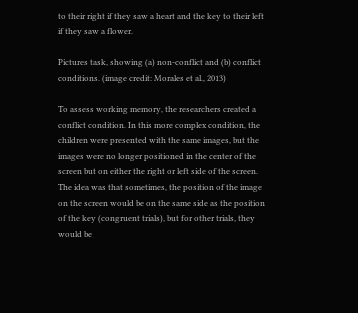to their right if they saw a heart and the key to their left if they saw a flower.

Pictures task, showing (a) non-conflict and (b) conflict conditions. (image credit: Morales et al., 2013)

To assess working memory, the researchers created a conflict condition. In this more complex condition, the children were presented with the same images, but the images were no longer positioned in the center of the screen but on either the right or left side of the screen. The idea was that sometimes, the position of the image on the screen would be on the same side as the position of the key (congruent trials), but for other trials, they would be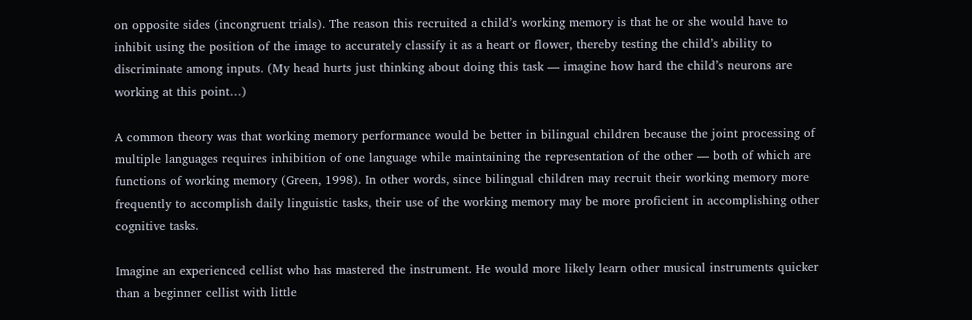on opposite sides (incongruent trials). The reason this recruited a child’s working memory is that he or she would have to inhibit using the position of the image to accurately classify it as a heart or flower, thereby testing the child’s ability to discriminate among inputs. (My head hurts just thinking about doing this task — imagine how hard the child’s neurons are working at this point…)

A common theory was that working memory performance would be better in bilingual children because the joint processing of multiple languages requires inhibition of one language while maintaining the representation of the other — both of which are functions of working memory (Green, 1998). In other words, since bilingual children may recruit their working memory more frequently to accomplish daily linguistic tasks, their use of the working memory may be more proficient in accomplishing other cognitive tasks.

Imagine an experienced cellist who has mastered the instrument. He would more likely learn other musical instruments quicker than a beginner cellist with little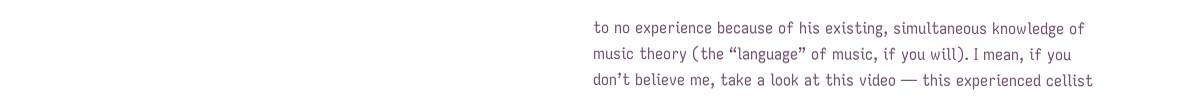to no experience because of his existing, simultaneous knowledge of music theory (the “language” of music, if you will). I mean, if you don’t believe me, take a look at this video — this experienced cellist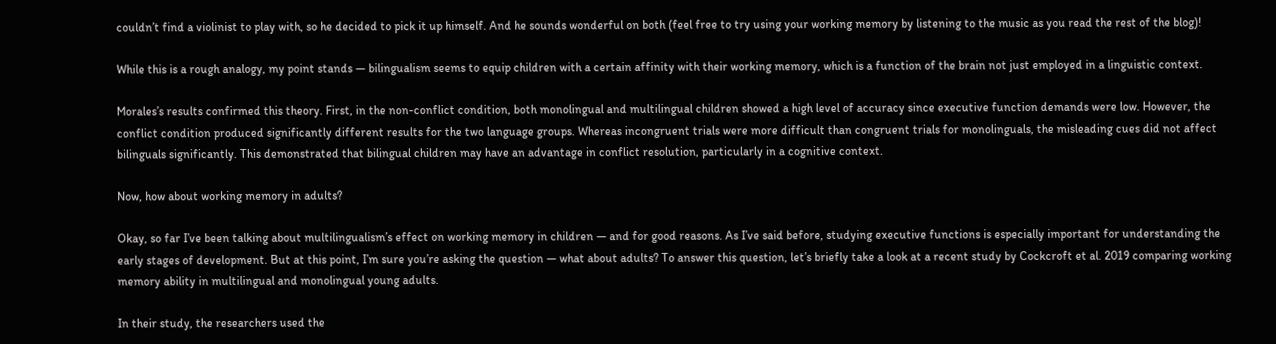couldn’t find a violinist to play with, so he decided to pick it up himself. And he sounds wonderful on both (feel free to try using your working memory by listening to the music as you read the rest of the blog)!

While this is a rough analogy, my point stands — bilingualism seems to equip children with a certain affinity with their working memory, which is a function of the brain not just employed in a linguistic context.

Morales’s results confirmed this theory. First, in the non-conflict condition, both monolingual and multilingual children showed a high level of accuracy since executive function demands were low. However, the conflict condition produced significantly different results for the two language groups. Whereas incongruent trials were more difficult than congruent trials for monolinguals, the misleading cues did not affect bilinguals significantly. This demonstrated that bilingual children may have an advantage in conflict resolution, particularly in a cognitive context.

Now, how about working memory in adults?

Okay, so far I’ve been talking about multilingualism’s effect on working memory in children — and for good reasons. As I’ve said before, studying executive functions is especially important for understanding the early stages of development. But at this point, I’m sure you’re asking the question — what about adults? To answer this question, let’s briefly take a look at a recent study by Cockcroft et al. 2019 comparing working memory ability in multilingual and monolingual young adults.

In their study, the researchers used the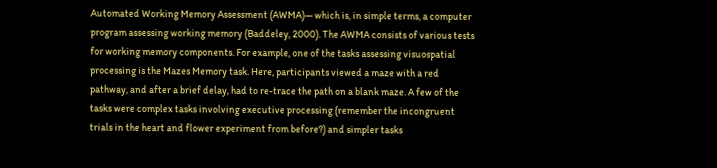Automated Working Memory Assessment (AWMA)— which is, in simple terms, a computer program assessing working memory (Baddeley, 2000). The AWMA consists of various tests for working memory components. For example, one of the tasks assessing visuospatial processing is the Mazes Memory task. Here, participants viewed a maze with a red pathway, and after a brief delay, had to re-trace the path on a blank maze. A few of the tasks were complex tasks involving executive processing (remember the incongruent trials in the heart and flower experiment from before?) and simpler tasks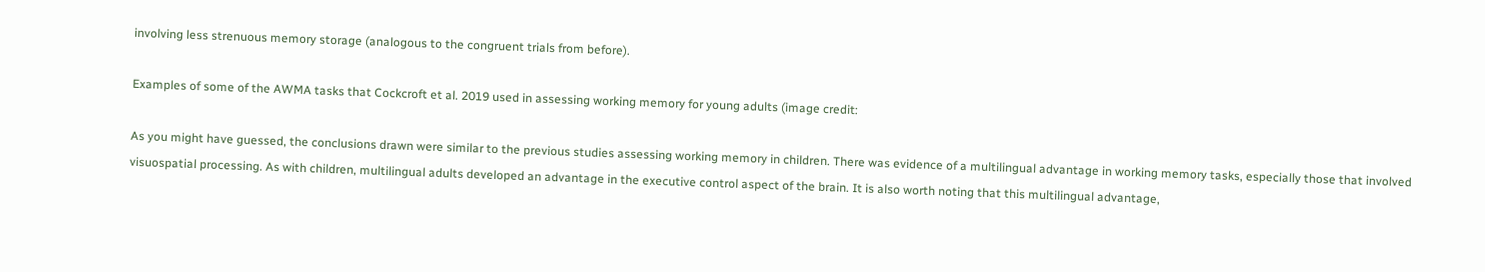involving less strenuous memory storage (analogous to the congruent trials from before).

Examples of some of the AWMA tasks that Cockcroft et al. 2019 used in assessing working memory for young adults (image credit:

As you might have guessed, the conclusions drawn were similar to the previous studies assessing working memory in children. There was evidence of a multilingual advantage in working memory tasks, especially those that involved visuospatial processing. As with children, multilingual adults developed an advantage in the executive control aspect of the brain. It is also worth noting that this multilingual advantage,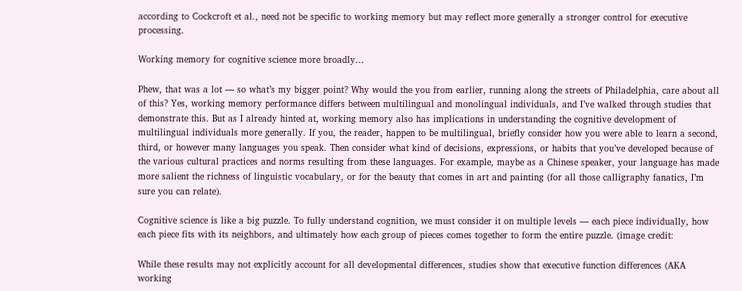according to Cockcroft et al., need not be specific to working memory but may reflect more generally a stronger control for executive processing.

Working memory for cognitive science more broadly…

Phew, that was a lot — so what’s my bigger point? Why would the you from earlier, running along the streets of Philadelphia, care about all of this? Yes, working memory performance differs between multilingual and monolingual individuals, and I’ve walked through studies that demonstrate this. But as I already hinted at, working memory also has implications in understanding the cognitive development of multilingual individuals more generally. If you, the reader, happen to be multilingual, briefly consider how you were able to learn a second, third, or however many languages you speak. Then consider what kind of decisions, expressions, or habits that you’ve developed because of the various cultural practices and norms resulting from these languages. For example, maybe as a Chinese speaker, your language has made more salient the richness of linguistic vocabulary, or for the beauty that comes in art and painting (for all those calligraphy fanatics, I’m sure you can relate).

Cognitive science is like a big puzzle. To fully understand cognition, we must consider it on multiple levels — each piece individually, how each piece fits with its neighbors, and ultimately how each group of pieces comes together to form the entire puzzle. (image credit:

While these results may not explicitly account for all developmental differences, studies show that executive function differences (AKA working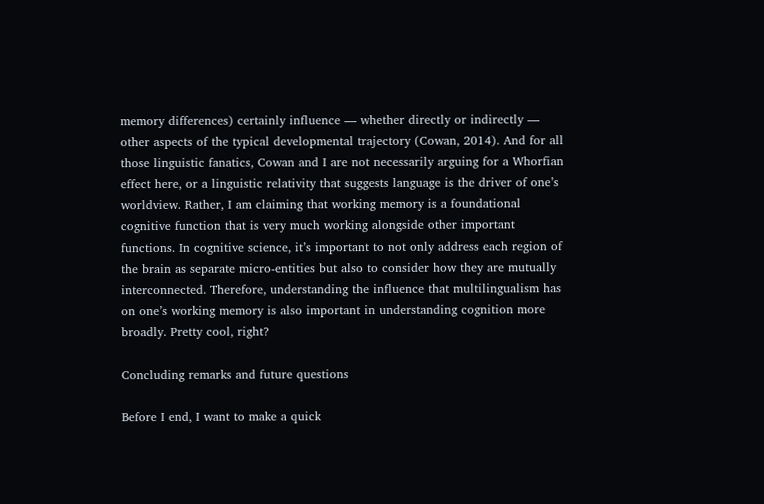memory differences) certainly influence — whether directly or indirectly — other aspects of the typical developmental trajectory (Cowan, 2014). And for all those linguistic fanatics, Cowan and I are not necessarily arguing for a Whorfian effect here, or a linguistic relativity that suggests language is the driver of one’s worldview. Rather, I am claiming that working memory is a foundational cognitive function that is very much working alongside other important functions. In cognitive science, it’s important to not only address each region of the brain as separate micro-entities but also to consider how they are mutually interconnected. Therefore, understanding the influence that multilingualism has on one’s working memory is also important in understanding cognition more broadly. Pretty cool, right?

Concluding remarks and future questions

Before I end, I want to make a quick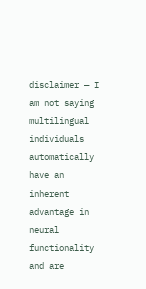disclaimer — I am not saying multilingual individuals automatically have an inherent advantage in neural functionality and are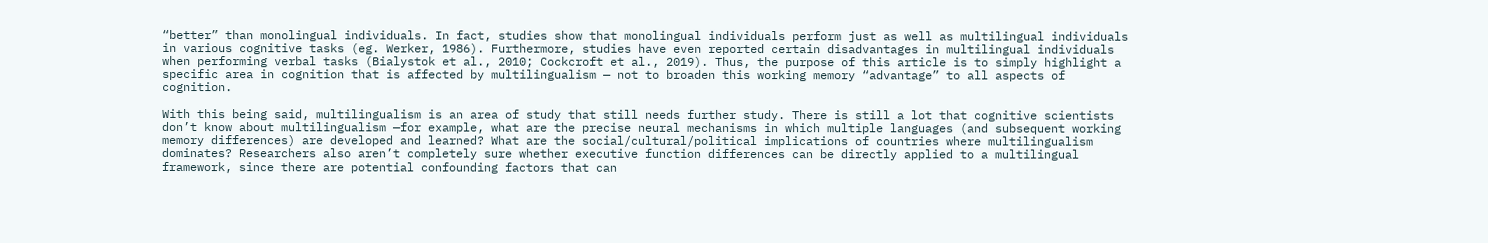“better” than monolingual individuals. In fact, studies show that monolingual individuals perform just as well as multilingual individuals in various cognitive tasks (eg. Werker, 1986). Furthermore, studies have even reported certain disadvantages in multilingual individuals when performing verbal tasks (Bialystok et al., 2010; Cockcroft et al., 2019). Thus, the purpose of this article is to simply highlight a specific area in cognition that is affected by multilingualism — not to broaden this working memory “advantage” to all aspects of cognition.

With this being said, multilingualism is an area of study that still needs further study. There is still a lot that cognitive scientists don’t know about multilingualism —for example, what are the precise neural mechanisms in which multiple languages (and subsequent working memory differences) are developed and learned? What are the social/cultural/political implications of countries where multilingualism dominates? Researchers also aren’t completely sure whether executive function differences can be directly applied to a multilingual framework, since there are potential confounding factors that can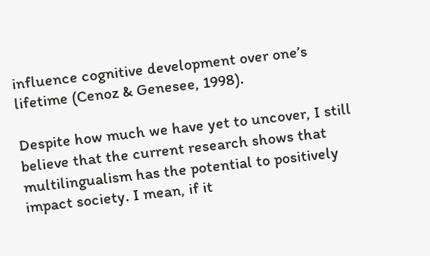influence cognitive development over one’s lifetime (Cenoz & Genesee, 1998).

Despite how much we have yet to uncover, I still believe that the current research shows that multilingualism has the potential to positively impact society. I mean, if it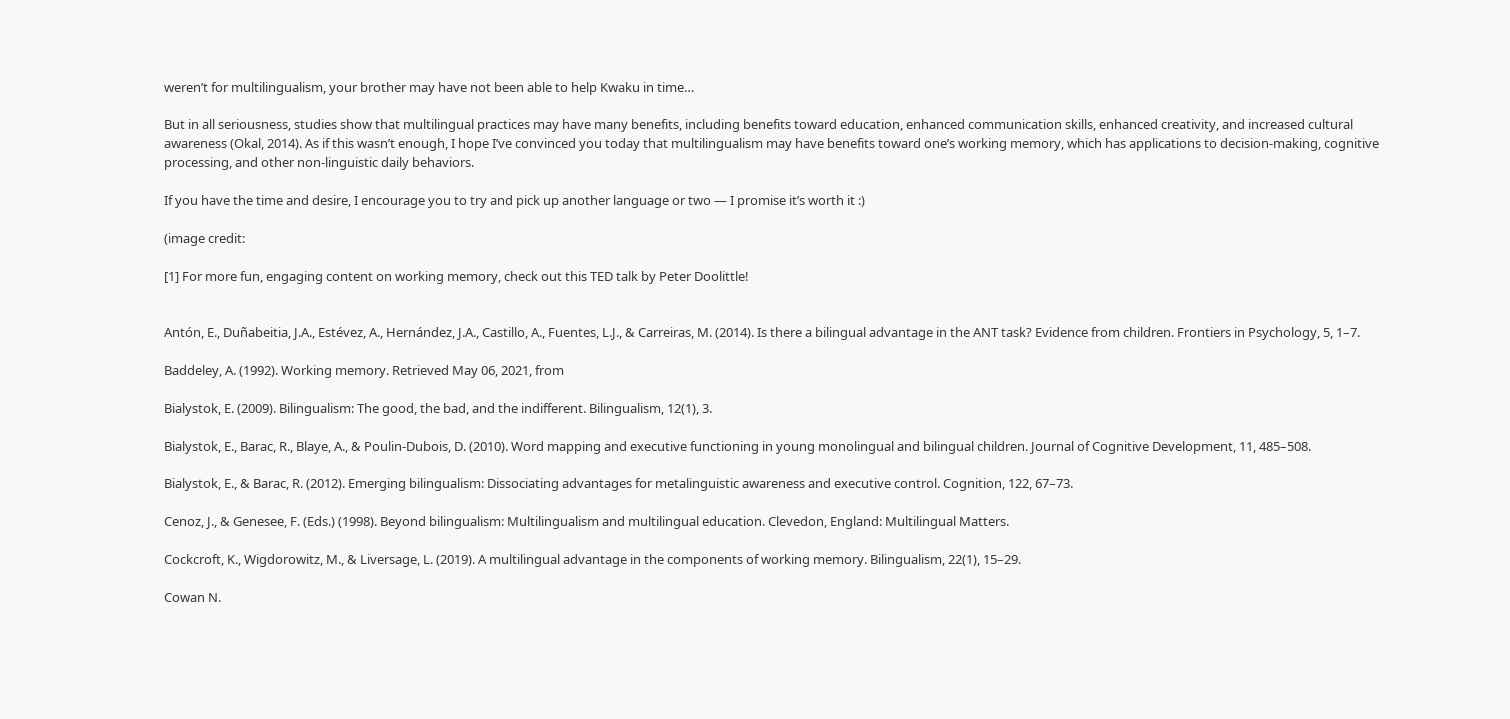weren’t for multilingualism, your brother may have not been able to help Kwaku in time…

But in all seriousness, studies show that multilingual practices may have many benefits, including benefits toward education, enhanced communication skills, enhanced creativity, and increased cultural awareness (Okal, 2014). As if this wasn’t enough, I hope I’ve convinced you today that multilingualism may have benefits toward one’s working memory, which has applications to decision-making, cognitive processing, and other non-linguistic daily behaviors.

If you have the time and desire, I encourage you to try and pick up another language or two — I promise it’s worth it :)

(image credit:

[1] For more fun, engaging content on working memory, check out this TED talk by Peter Doolittle!


Antón, E., Duñabeitia, J.A., Estévez, A., Hernández, J.A., Castillo, A., Fuentes, L.J., & Carreiras, M. (2014). Is there a bilingual advantage in the ANT task? Evidence from children. Frontiers in Psychology, 5, 1–7.

Baddeley, A. (1992). Working memory. Retrieved May 06, 2021, from

Bialystok, E. (2009). Bilingualism: The good, the bad, and the indifferent. Bilingualism, 12(1), 3.

Bialystok, E., Barac, R., Blaye, A., & Poulin-Dubois, D. (2010). Word mapping and executive functioning in young monolingual and bilingual children. Journal of Cognitive Development, 11, 485–508.

Bialystok, E., & Barac, R. (2012). Emerging bilingualism: Dissociating advantages for metalinguistic awareness and executive control. Cognition, 122, 67–73.

Cenoz, J., & Genesee, F. (Eds.) (1998). Beyond bilingualism: Multilingualism and multilingual education. Clevedon, England: Multilingual Matters.

Cockcroft, K., Wigdorowitz, M., & Liversage, L. (2019). A multilingual advantage in the components of working memory. Bilingualism, 22(1), 15–29.

Cowan N.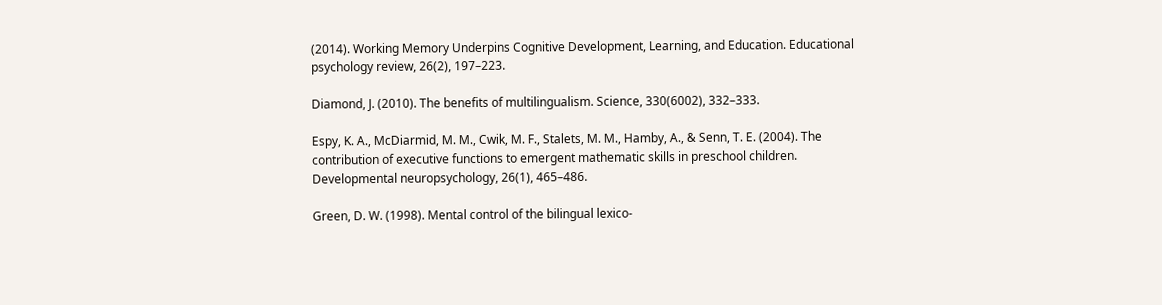(2014). Working Memory Underpins Cognitive Development, Learning, and Education. Educational psychology review, 26(2), 197–223.

Diamond, J. (2010). The benefits of multilingualism. Science, 330(6002), 332–333.

Espy, K. A., McDiarmid, M. M., Cwik, M. F., Stalets, M. M., Hamby, A., & Senn, T. E. (2004). The contribution of executive functions to emergent mathematic skills in preschool children. Developmental neuropsychology, 26(1), 465–486.

Green, D. W. (1998). Mental control of the bilingual lexico-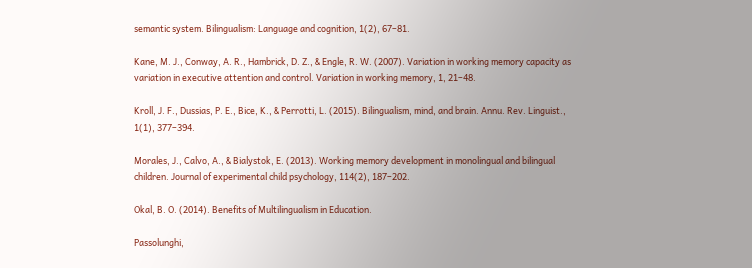semantic system. Bilingualism: Language and cognition, 1(2), 67–81.

Kane, M. J., Conway, A. R., Hambrick, D. Z., & Engle, R. W. (2007). Variation in working memory capacity as variation in executive attention and control. Variation in working memory, 1, 21–48.

Kroll, J. F., Dussias, P. E., Bice, K., & Perrotti, L. (2015). Bilingualism, mind, and brain. Annu. Rev. Linguist., 1(1), 377–394.

Morales, J., Calvo, A., & Bialystok, E. (2013). Working memory development in monolingual and bilingual children. Journal of experimental child psychology, 114(2), 187–202.

Okal, B. O. (2014). Benefits of Multilingualism in Education.

Passolunghi,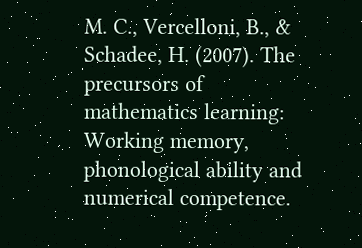M. C., Vercelloni, B., & Schadee, H. (2007). The precursors of mathematics learning: Working memory, phonological ability and numerical competence.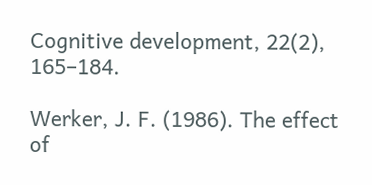Cognitive development, 22(2), 165–184.

Werker, J. F. (1986). The effect of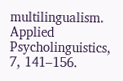multilingualism. Applied Psycholinguistics, 7, 141–156.